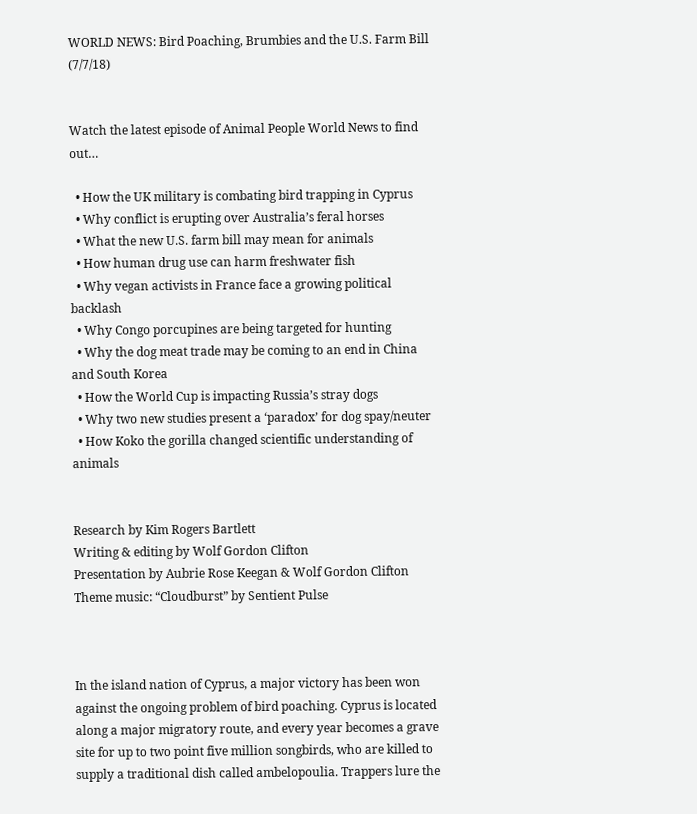WORLD NEWS: Bird Poaching, Brumbies and the U.S. Farm Bill (7/7/18)


Watch the latest episode of Animal People World News to find out…

  • How the UK military is combating bird trapping in Cyprus
  • Why conflict is erupting over Australia’s feral horses
  • What the new U.S. farm bill may mean for animals
  • How human drug use can harm freshwater fish
  • Why vegan activists in France face a growing political backlash
  • Why Congo porcupines are being targeted for hunting
  • Why the dog meat trade may be coming to an end in China and South Korea
  • How the World Cup is impacting Russia’s stray dogs
  • Why two new studies present a ‘paradox’ for dog spay/neuter
  • How Koko the gorilla changed scientific understanding of animals


Research by Kim Rogers Bartlett
Writing & editing by Wolf Gordon Clifton
Presentation by Aubrie Rose Keegan & Wolf Gordon Clifton
Theme music: “Cloudburst” by Sentient Pulse



In the island nation of Cyprus, a major victory has been won against the ongoing problem of bird poaching. Cyprus is located along a major migratory route, and every year becomes a grave site for up to two point five million songbirds, who are killed to supply a traditional dish called ambelopoulia. Trappers lure the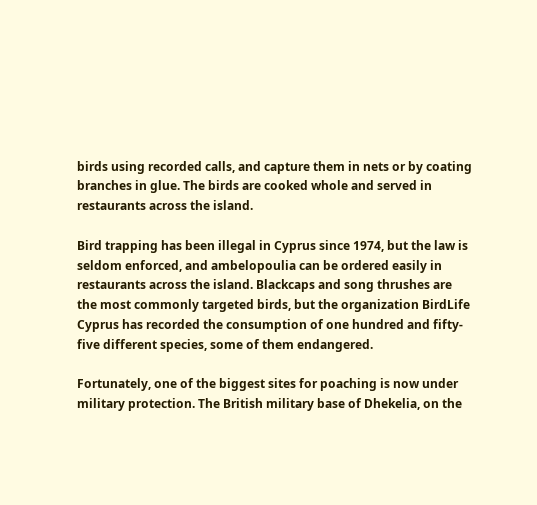birds using recorded calls, and capture them in nets or by coating branches in glue. The birds are cooked whole and served in restaurants across the island.

Bird trapping has been illegal in Cyprus since 1974, but the law is seldom enforced, and ambelopoulia can be ordered easily in restaurants across the island. Blackcaps and song thrushes are the most commonly targeted birds, but the organization BirdLife Cyprus has recorded the consumption of one hundred and fifty-five different species, some of them endangered.

Fortunately, one of the biggest sites for poaching is now under military protection. The British military base of Dhekelia, on the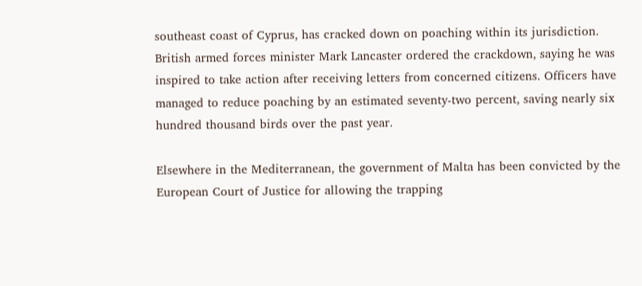southeast coast of Cyprus, has cracked down on poaching within its jurisdiction. British armed forces minister Mark Lancaster ordered the crackdown, saying he was inspired to take action after receiving letters from concerned citizens. Officers have managed to reduce poaching by an estimated seventy-two percent, saving nearly six hundred thousand birds over the past year.

Elsewhere in the Mediterranean, the government of Malta has been convicted by the European Court of Justice for allowing the trapping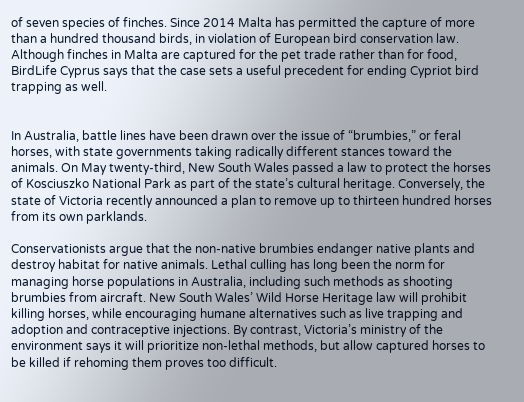of seven species of finches. Since 2014 Malta has permitted the capture of more than a hundred thousand birds, in violation of European bird conservation law. Although finches in Malta are captured for the pet trade rather than for food, BirdLife Cyprus says that the case sets a useful precedent for ending Cypriot bird trapping as well.


In Australia, battle lines have been drawn over the issue of “brumbies,” or feral horses, with state governments taking radically different stances toward the animals. On May twenty-third, New South Wales passed a law to protect the horses of Kosciuszko National Park as part of the state’s cultural heritage. Conversely, the state of Victoria recently announced a plan to remove up to thirteen hundred horses from its own parklands.

Conservationists argue that the non-native brumbies endanger native plants and destroy habitat for native animals. Lethal culling has long been the norm for managing horse populations in Australia, including such methods as shooting brumbies from aircraft. New South Wales’ Wild Horse Heritage law will prohibit killing horses, while encouraging humane alternatives such as live trapping and adoption and contraceptive injections. By contrast, Victoria’s ministry of the environment says it will prioritize non-lethal methods, but allow captured horses to be killed if rehoming them proves too difficult.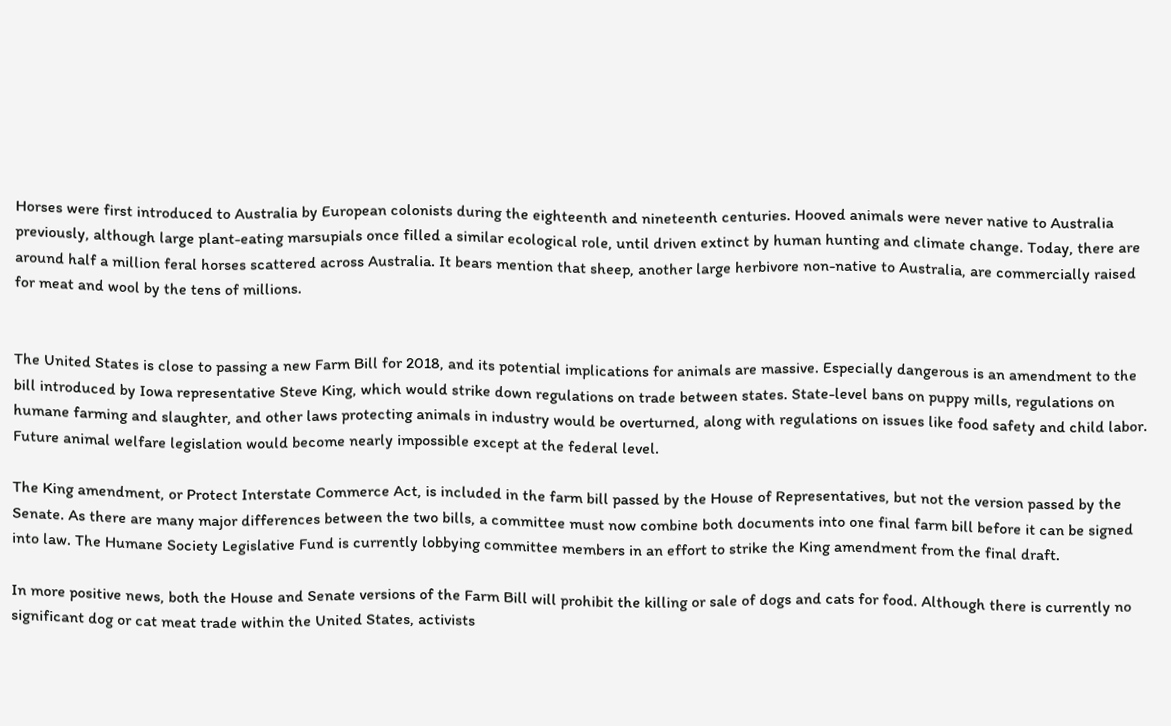Horses were first introduced to Australia by European colonists during the eighteenth and nineteenth centuries. Hooved animals were never native to Australia previously, although large plant-eating marsupials once filled a similar ecological role, until driven extinct by human hunting and climate change. Today, there are around half a million feral horses scattered across Australia. It bears mention that sheep, another large herbivore non-native to Australia, are commercially raised for meat and wool by the tens of millions.


The United States is close to passing a new Farm Bill for 2018, and its potential implications for animals are massive. Especially dangerous is an amendment to the bill introduced by Iowa representative Steve King, which would strike down regulations on trade between states. State-level bans on puppy mills, regulations on humane farming and slaughter, and other laws protecting animals in industry would be overturned, along with regulations on issues like food safety and child labor. Future animal welfare legislation would become nearly impossible except at the federal level.

The King amendment, or Protect Interstate Commerce Act, is included in the farm bill passed by the House of Representatives, but not the version passed by the Senate. As there are many major differences between the two bills, a committee must now combine both documents into one final farm bill before it can be signed into law. The Humane Society Legislative Fund is currently lobbying committee members in an effort to strike the King amendment from the final draft.

In more positive news, both the House and Senate versions of the Farm Bill will prohibit the killing or sale of dogs and cats for food. Although there is currently no significant dog or cat meat trade within the United States, activists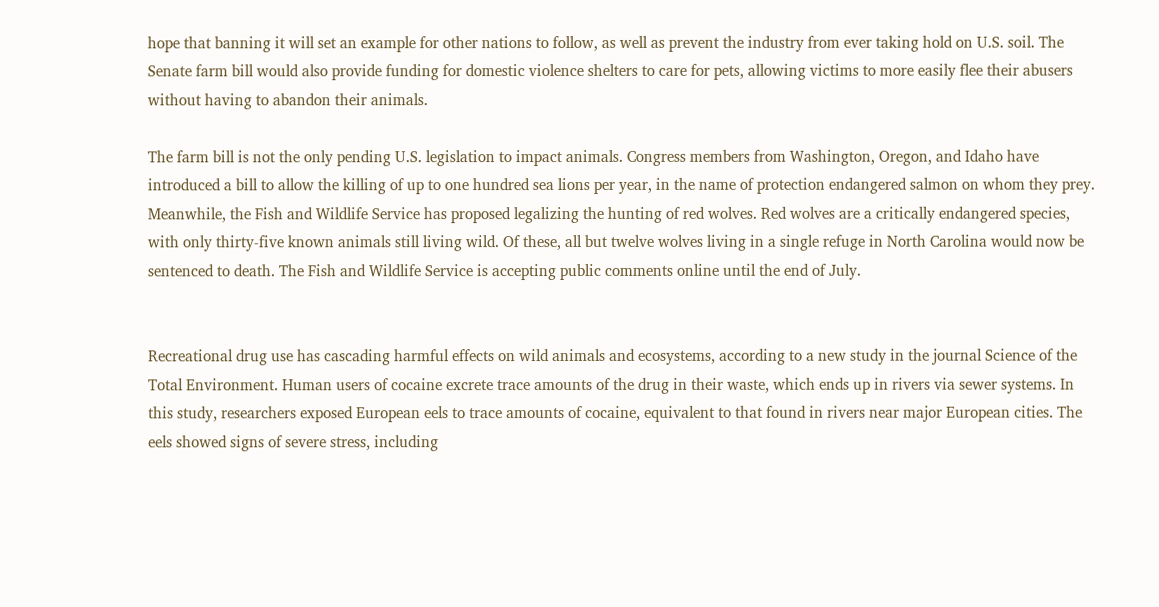hope that banning it will set an example for other nations to follow, as well as prevent the industry from ever taking hold on U.S. soil. The Senate farm bill would also provide funding for domestic violence shelters to care for pets, allowing victims to more easily flee their abusers without having to abandon their animals.

The farm bill is not the only pending U.S. legislation to impact animals. Congress members from Washington, Oregon, and Idaho have introduced a bill to allow the killing of up to one hundred sea lions per year, in the name of protection endangered salmon on whom they prey. Meanwhile, the Fish and Wildlife Service has proposed legalizing the hunting of red wolves. Red wolves are a critically endangered species, with only thirty-five known animals still living wild. Of these, all but twelve wolves living in a single refuge in North Carolina would now be sentenced to death. The Fish and Wildlife Service is accepting public comments online until the end of July.


Recreational drug use has cascading harmful effects on wild animals and ecosystems, according to a new study in the journal Science of the Total Environment. Human users of cocaine excrete trace amounts of the drug in their waste, which ends up in rivers via sewer systems. In this study, researchers exposed European eels to trace amounts of cocaine, equivalent to that found in rivers near major European cities. The eels showed signs of severe stress, including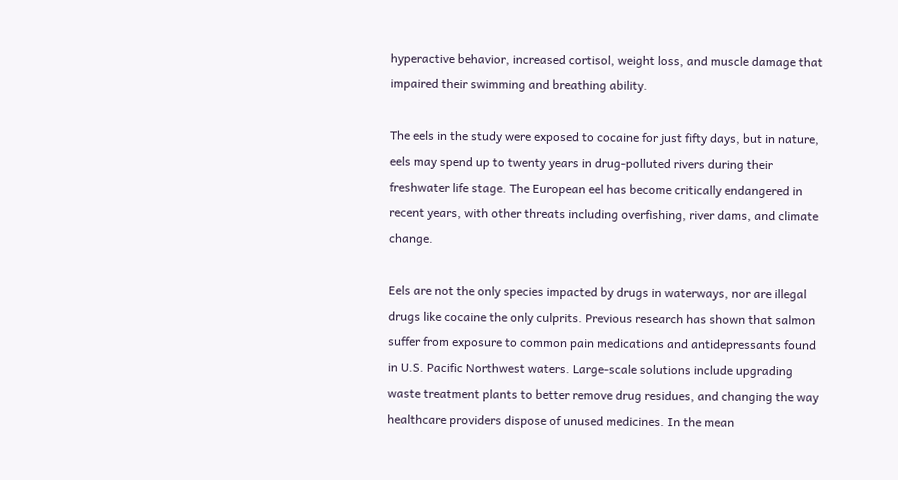hyperactive behavior, increased cortisol, weight loss, and muscle damage that impaired their swimming and breathing ability.

The eels in the study were exposed to cocaine for just fifty days, but in nature, eels may spend up to twenty years in drug-polluted rivers during their freshwater life stage. The European eel has become critically endangered in recent years, with other threats including overfishing, river dams, and climate change.

Eels are not the only species impacted by drugs in waterways, nor are illegal drugs like cocaine the only culprits. Previous research has shown that salmon suffer from exposure to common pain medications and antidepressants found in U.S. Pacific Northwest waters. Large-scale solutions include upgrading waste treatment plants to better remove drug residues, and changing the way healthcare providers dispose of unused medicines. In the mean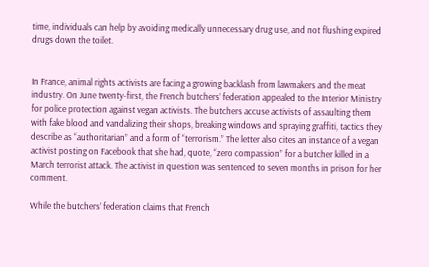time, individuals can help by avoiding medically unnecessary drug use, and not flushing expired drugs down the toilet.


In France, animal rights activists are facing a growing backlash from lawmakers and the meat industry. On June twenty-first, the French butchers’ federation appealed to the Interior Ministry for police protection against vegan activists. The butchers accuse activists of assaulting them with fake blood and vandalizing their shops, breaking windows and spraying graffiti, tactics they describe as “authoritarian” and a form of “terrorism.” The letter also cites an instance of a vegan activist posting on Facebook that she had, quote, “zero compassion” for a butcher killed in a March terrorist attack. The activist in question was sentenced to seven months in prison for her comment.

While the butchers’ federation claims that French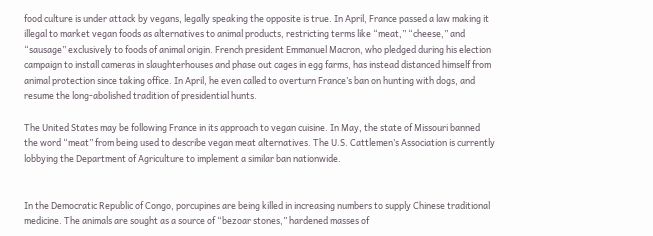food culture is under attack by vegans, legally speaking the opposite is true. In April, France passed a law making it illegal to market vegan foods as alternatives to animal products, restricting terms like “meat,” “cheese,” and “sausage” exclusively to foods of animal origin. French president Emmanuel Macron, who pledged during his election campaign to install cameras in slaughterhouses and phase out cages in egg farms, has instead distanced himself from animal protection since taking office. In April, he even called to overturn France’s ban on hunting with dogs, and resume the long-abolished tradition of presidential hunts.

The United States may be following France in its approach to vegan cuisine. In May, the state of Missouri banned the word “meat” from being used to describe vegan meat alternatives. The U.S. Cattlemen’s Association is currently lobbying the Department of Agriculture to implement a similar ban nationwide.


In the Democratic Republic of Congo, porcupines are being killed in increasing numbers to supply Chinese traditional medicine. The animals are sought as a source of “bezoar stones,” hardened masses of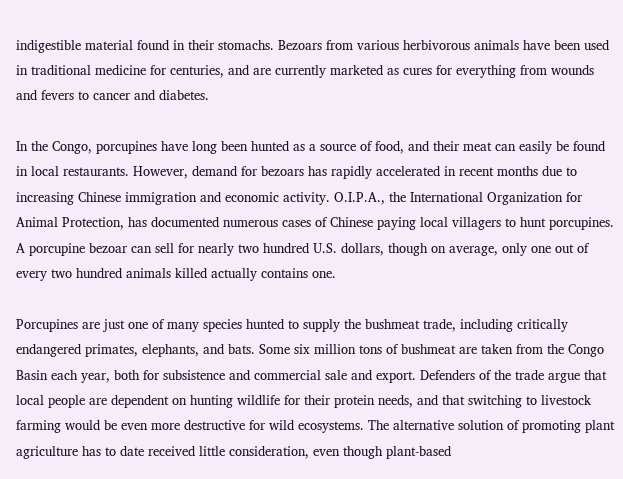indigestible material found in their stomachs. Bezoars from various herbivorous animals have been used in traditional medicine for centuries, and are currently marketed as cures for everything from wounds and fevers to cancer and diabetes.

In the Congo, porcupines have long been hunted as a source of food, and their meat can easily be found in local restaurants. However, demand for bezoars has rapidly accelerated in recent months due to increasing Chinese immigration and economic activity. O.I.P.A., the International Organization for Animal Protection, has documented numerous cases of Chinese paying local villagers to hunt porcupines. A porcupine bezoar can sell for nearly two hundred U.S. dollars, though on average, only one out of every two hundred animals killed actually contains one.

Porcupines are just one of many species hunted to supply the bushmeat trade, including critically endangered primates, elephants, and bats. Some six million tons of bushmeat are taken from the Congo Basin each year, both for subsistence and commercial sale and export. Defenders of the trade argue that local people are dependent on hunting wildlife for their protein needs, and that switching to livestock farming would be even more destructive for wild ecosystems. The alternative solution of promoting plant agriculture has to date received little consideration, even though plant-based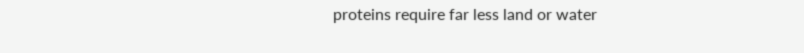proteins require far less land or water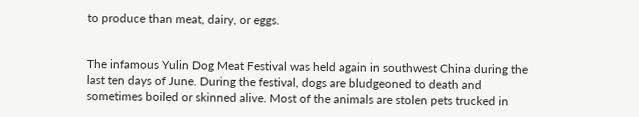to produce than meat, dairy, or eggs.


The infamous Yulin Dog Meat Festival was held again in southwest China during the last ten days of June. During the festival, dogs are bludgeoned to death and sometimes boiled or skinned alive. Most of the animals are stolen pets trucked in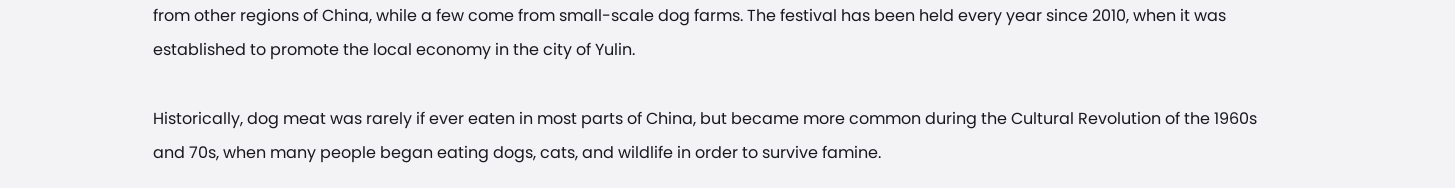from other regions of China, while a few come from small-scale dog farms. The festival has been held every year since 2010, when it was established to promote the local economy in the city of Yulin.

Historically, dog meat was rarely if ever eaten in most parts of China, but became more common during the Cultural Revolution of the 1960s and 70s, when many people began eating dogs, cats, and wildlife in order to survive famine.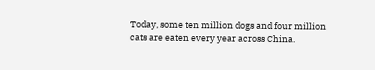Today, some ten million dogs and four million cats are eaten every year across China.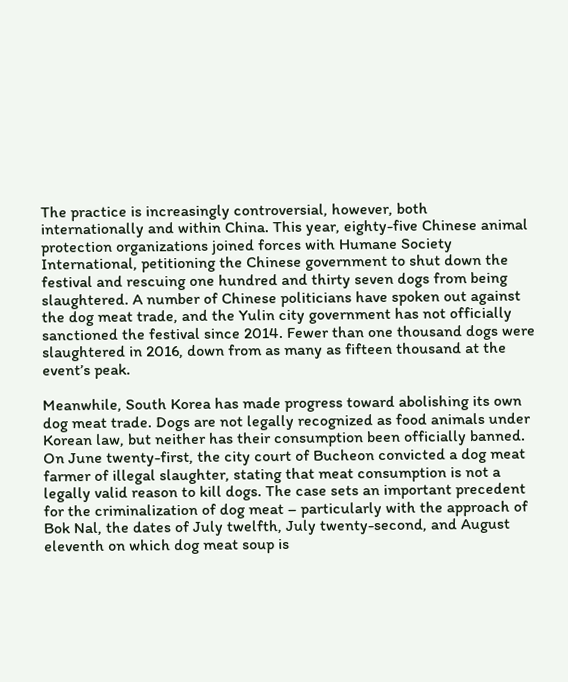The practice is increasingly controversial, however, both internationally and within China. This year, eighty-five Chinese animal protection organizations joined forces with Humane Society International, petitioning the Chinese government to shut down the festival and rescuing one hundred and thirty seven dogs from being slaughtered. A number of Chinese politicians have spoken out against the dog meat trade, and the Yulin city government has not officially sanctioned the festival since 2014. Fewer than one thousand dogs were slaughtered in 2016, down from as many as fifteen thousand at the event’s peak.

Meanwhile, South Korea has made progress toward abolishing its own dog meat trade. Dogs are not legally recognized as food animals under Korean law, but neither has their consumption been officially banned. On June twenty-first, the city court of Bucheon convicted a dog meat farmer of illegal slaughter, stating that meat consumption is not a legally valid reason to kill dogs. The case sets an important precedent for the criminalization of dog meat – particularly with the approach of Bok Nal, the dates of July twelfth, July twenty-second, and August eleventh on which dog meat soup is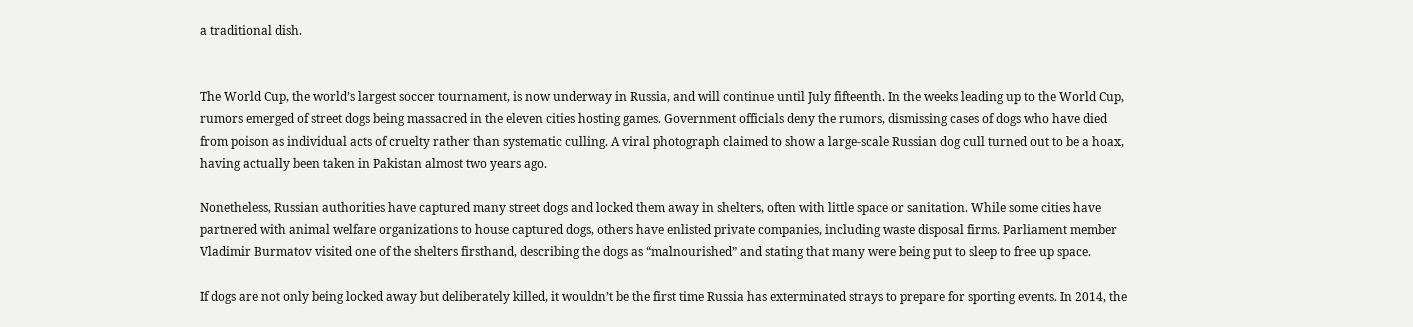a traditional dish.


The World Cup, the world’s largest soccer tournament, is now underway in Russia, and will continue until July fifteenth. In the weeks leading up to the World Cup, rumors emerged of street dogs being massacred in the eleven cities hosting games. Government officials deny the rumors, dismissing cases of dogs who have died from poison as individual acts of cruelty rather than systematic culling. A viral photograph claimed to show a large-scale Russian dog cull turned out to be a hoax, having actually been taken in Pakistan almost two years ago.

Nonetheless, Russian authorities have captured many street dogs and locked them away in shelters, often with little space or sanitation. While some cities have partnered with animal welfare organizations to house captured dogs, others have enlisted private companies, including waste disposal firms. Parliament member Vladimir Burmatov visited one of the shelters firsthand, describing the dogs as “malnourished” and stating that many were being put to sleep to free up space.

If dogs are not only being locked away but deliberately killed, it wouldn’t be the first time Russia has exterminated strays to prepare for sporting events. In 2014, the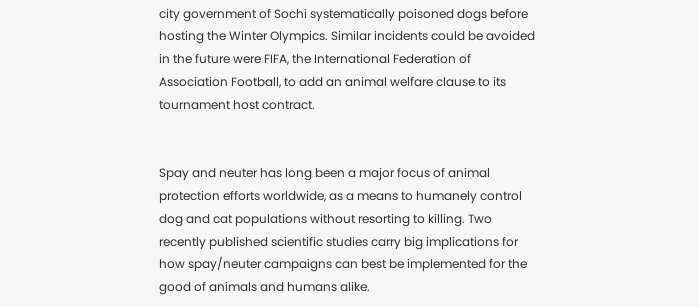city government of Sochi systematically poisoned dogs before hosting the Winter Olympics. Similar incidents could be avoided in the future were FIFA, the International Federation of Association Football, to add an animal welfare clause to its tournament host contract.


Spay and neuter has long been a major focus of animal protection efforts worldwide, as a means to humanely control dog and cat populations without resorting to killing. Two recently published scientific studies carry big implications for how spay/neuter campaigns can best be implemented for the good of animals and humans alike.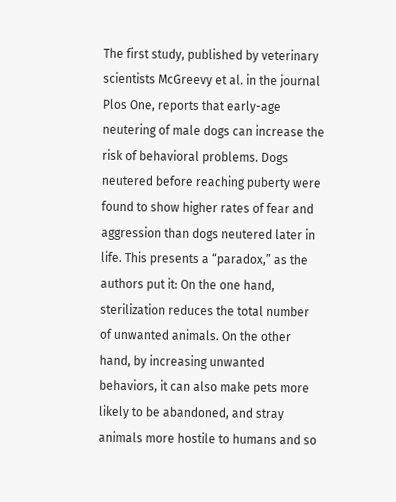The first study, published by veterinary scientists McGreevy et al. in the journal Plos One, reports that early-age neutering of male dogs can increase the risk of behavioral problems. Dogs neutered before reaching puberty were found to show higher rates of fear and aggression than dogs neutered later in life. This presents a “paradox,” as the authors put it: On the one hand, sterilization reduces the total number of unwanted animals. On the other hand, by increasing unwanted behaviors, it can also make pets more likely to be abandoned, and stray animals more hostile to humans and so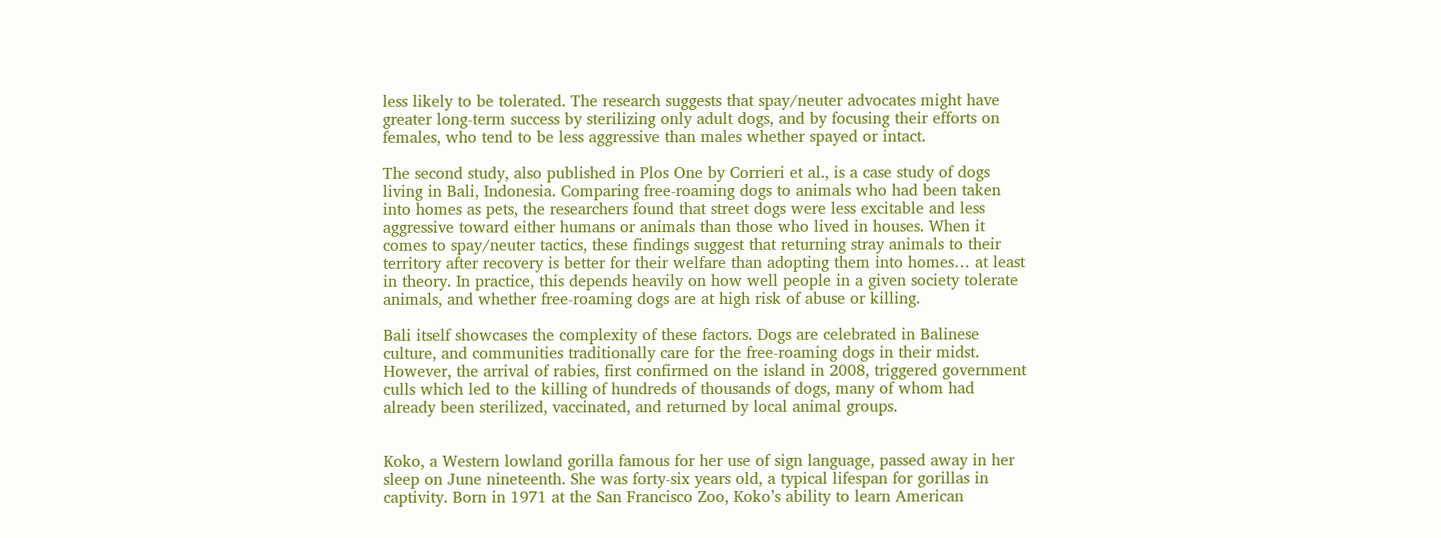less likely to be tolerated. The research suggests that spay/neuter advocates might have greater long-term success by sterilizing only adult dogs, and by focusing their efforts on females, who tend to be less aggressive than males whether spayed or intact.

The second study, also published in Plos One by Corrieri et al., is a case study of dogs living in Bali, Indonesia. Comparing free-roaming dogs to animals who had been taken into homes as pets, the researchers found that street dogs were less excitable and less aggressive toward either humans or animals than those who lived in houses. When it comes to spay/neuter tactics, these findings suggest that returning stray animals to their territory after recovery is better for their welfare than adopting them into homes… at least in theory. In practice, this depends heavily on how well people in a given society tolerate animals, and whether free-roaming dogs are at high risk of abuse or killing.

Bali itself showcases the complexity of these factors. Dogs are celebrated in Balinese culture, and communities traditionally care for the free-roaming dogs in their midst. However, the arrival of rabies, first confirmed on the island in 2008, triggered government culls which led to the killing of hundreds of thousands of dogs, many of whom had already been sterilized, vaccinated, and returned by local animal groups.


Koko, a Western lowland gorilla famous for her use of sign language, passed away in her sleep on June nineteenth. She was forty-six years old, a typical lifespan for gorillas in captivity. Born in 1971 at the San Francisco Zoo, Koko’s ability to learn American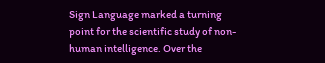Sign Language marked a turning point for the scientific study of non-human intelligence. Over the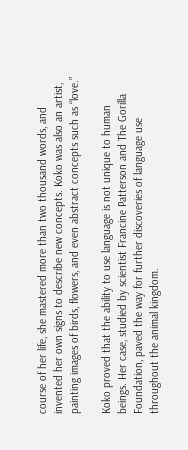course of her life, she mastered more than two thousand words, and invented her own signs to describe new concepts. Koko was also an artist, painting images of birds, flowers, and even abstract concepts such as “love.”

Koko proved that the ability to use language is not unique to human beings. Her case, studied by scientist Francine Patterson and The Gorilla Foundation, paved the way for further discoveries of language use throughout the animal kingdom.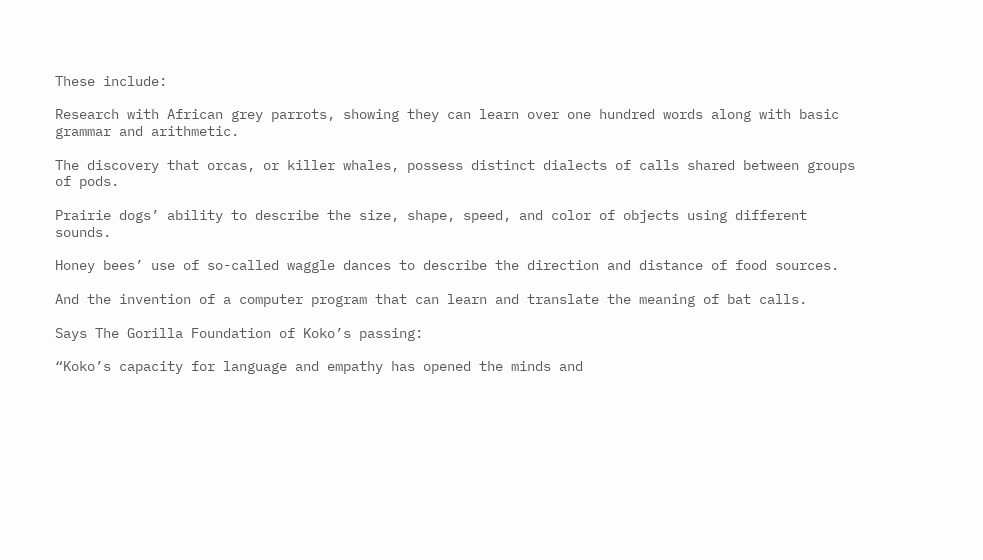These include:

Research with African grey parrots, showing they can learn over one hundred words along with basic grammar and arithmetic.

The discovery that orcas, or killer whales, possess distinct dialects of calls shared between groups of pods.

Prairie dogs’ ability to describe the size, shape, speed, and color of objects using different sounds.

Honey bees’ use of so-called waggle dances to describe the direction and distance of food sources.

And the invention of a computer program that can learn and translate the meaning of bat calls.

Says The Gorilla Foundation of Koko’s passing:

“Koko’s capacity for language and empathy has opened the minds and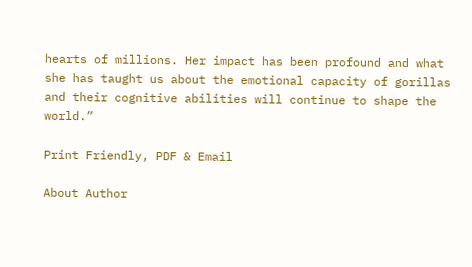hearts of millions. Her impact has been profound and what she has taught us about the emotional capacity of gorillas and their cognitive abilities will continue to shape the world.”

Print Friendly, PDF & Email

About Author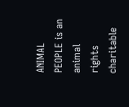ANIMAL PEOPLE is an animal rights charitable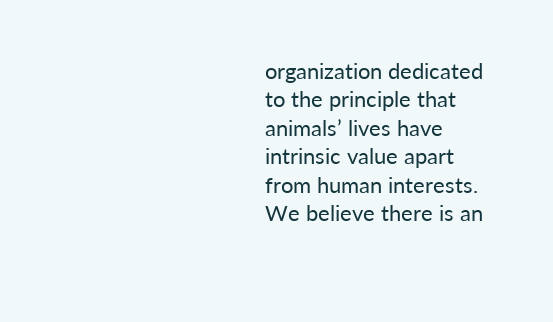organization dedicated to the principle that animals’ lives have intrinsic value apart from human interests. We believe there is an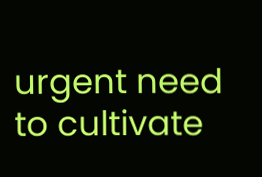urgent need to cultivate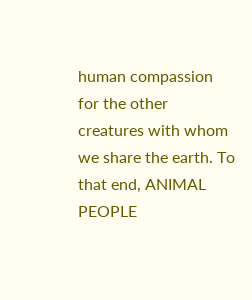human compassion for the other creatures with whom we share the earth. To that end, ANIMAL PEOPLE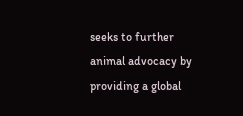seeks to further animal advocacy by providing a global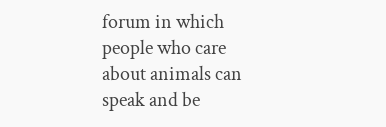forum in which people who care about animals can speak and be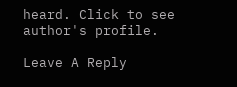heard. Click to see author's profile.

Leave A Reply